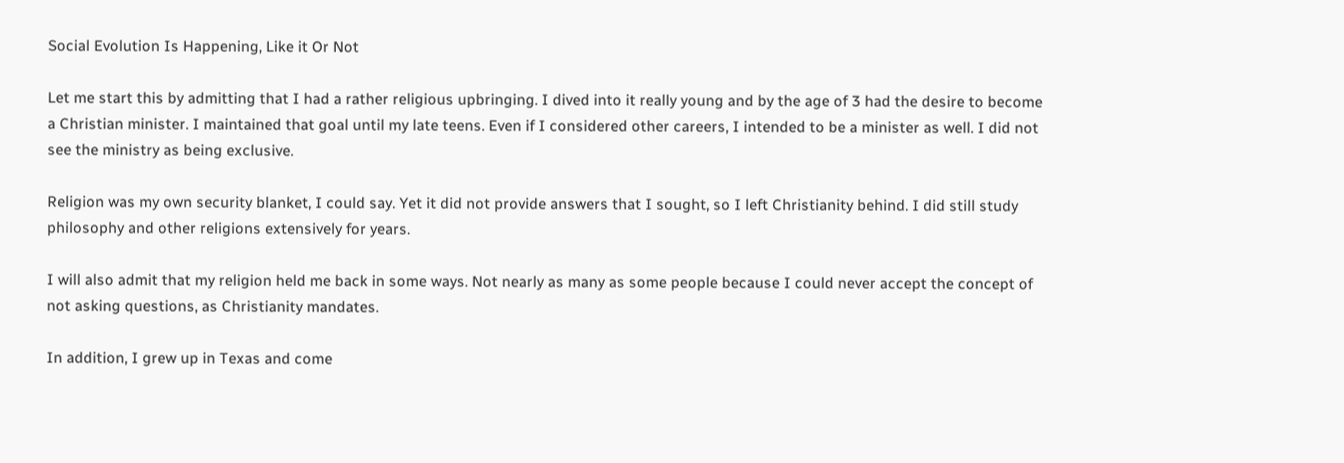Social Evolution Is Happening, Like it Or Not

Let me start this by admitting that I had a rather religious upbringing. I dived into it really young and by the age of 3 had the desire to become a Christian minister. I maintained that goal until my late teens. Even if I considered other careers, I intended to be a minister as well. I did not see the ministry as being exclusive.

Religion was my own security blanket, I could say. Yet it did not provide answers that I sought, so I left Christianity behind. I did still study philosophy and other religions extensively for years.

I will also admit that my religion held me back in some ways. Not nearly as many as some people because I could never accept the concept of not asking questions, as Christianity mandates.

In addition, I grew up in Texas and come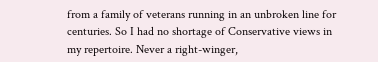from a family of veterans running in an unbroken line for centuries. So I had no shortage of Conservative views in my repertoire. Never a right-winger,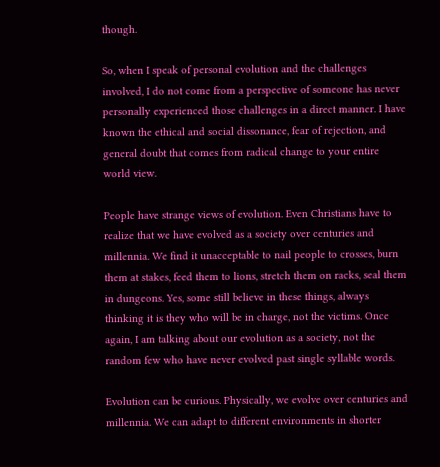though.

So, when I speak of personal evolution and the challenges involved, I do not come from a perspective of someone has never personally experienced those challenges in a direct manner. I have known the ethical and social dissonance, fear of rejection, and general doubt that comes from radical change to your entire world view.

People have strange views of evolution. Even Christians have to realize that we have evolved as a society over centuries and millennia. We find it unacceptable to nail people to crosses, burn them at stakes, feed them to lions, stretch them on racks, seal them in dungeons. Yes, some still believe in these things, always thinking it is they who will be in charge, not the victims. Once again, I am talking about our evolution as a society, not the random few who have never evolved past single syllable words.

Evolution can be curious. Physically, we evolve over centuries and millennia. We can adapt to different environments in shorter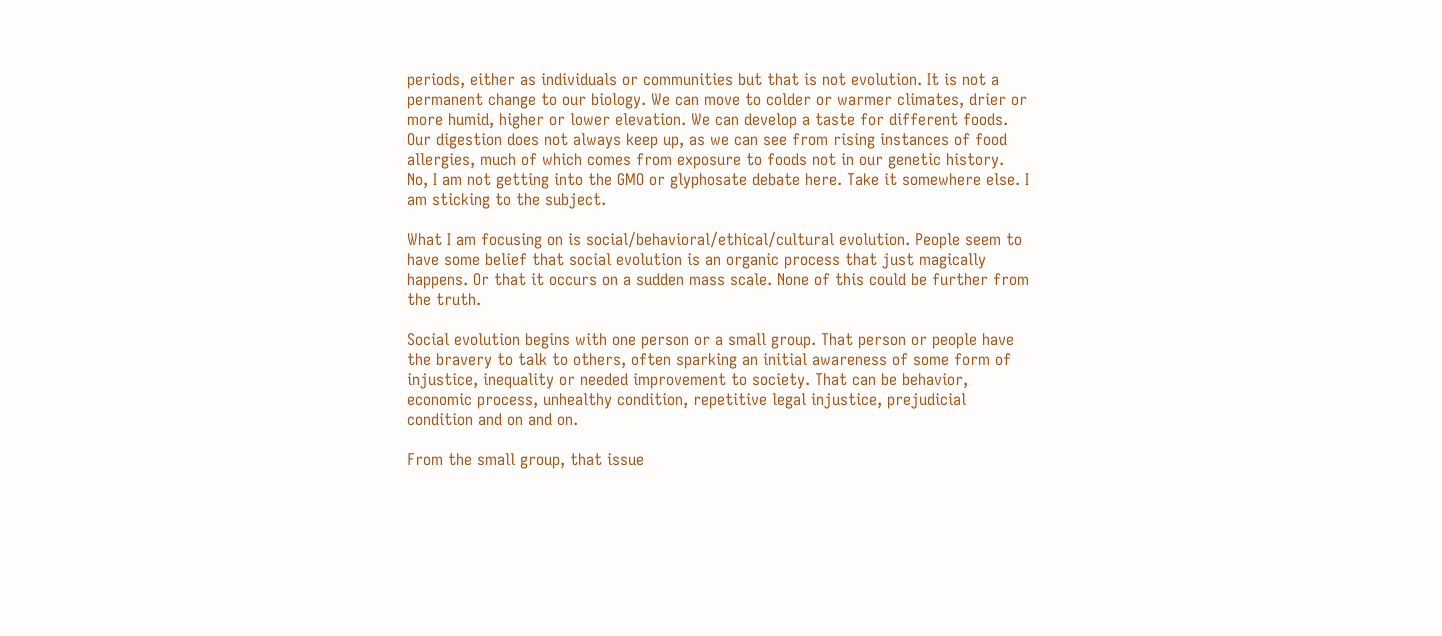periods, either as individuals or communities but that is not evolution. It is not a permanent change to our biology. We can move to colder or warmer climates, drier or more humid, higher or lower elevation. We can develop a taste for different foods. Our digestion does not always keep up, as we can see from rising instances of food allergies, much of which comes from exposure to foods not in our genetic history. No, I am not getting into the GMO or glyphosate debate here. Take it somewhere else. I am sticking to the subject.

What I am focusing on is social/behavioral/ethical/cultural evolution. People seem to have some belief that social evolution is an organic process that just magically happens. Or that it occurs on a sudden mass scale. None of this could be further from the truth.

Social evolution begins with one person or a small group. That person or people have the bravery to talk to others, often sparking an initial awareness of some form of injustice, inequality or needed improvement to society. That can be behavior, economic process, unhealthy condition, repetitive legal injustice, prejudicial condition and on and on.

From the small group, that issue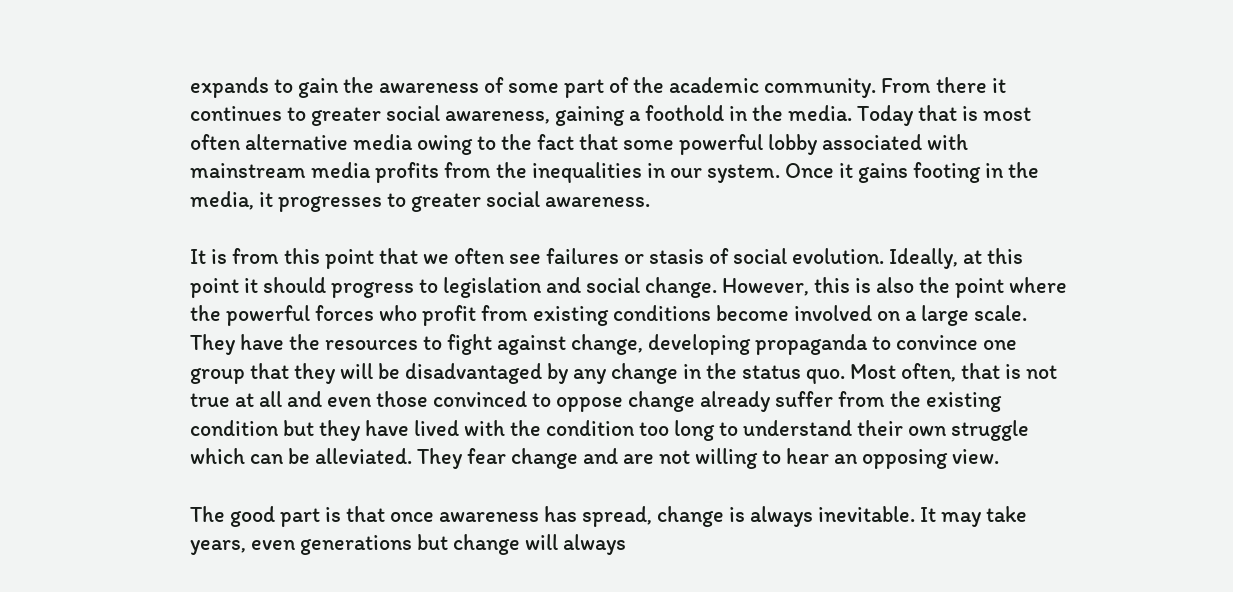expands to gain the awareness of some part of the academic community. From there it continues to greater social awareness, gaining a foothold in the media. Today that is most often alternative media owing to the fact that some powerful lobby associated with mainstream media profits from the inequalities in our system. Once it gains footing in the media, it progresses to greater social awareness.

It is from this point that we often see failures or stasis of social evolution. Ideally, at this point it should progress to legislation and social change. However, this is also the point where the powerful forces who profit from existing conditions become involved on a large scale. They have the resources to fight against change, developing propaganda to convince one group that they will be disadvantaged by any change in the status quo. Most often, that is not true at all and even those convinced to oppose change already suffer from the existing condition but they have lived with the condition too long to understand their own struggle which can be alleviated. They fear change and are not willing to hear an opposing view.

The good part is that once awareness has spread, change is always inevitable. It may take years, even generations but change will always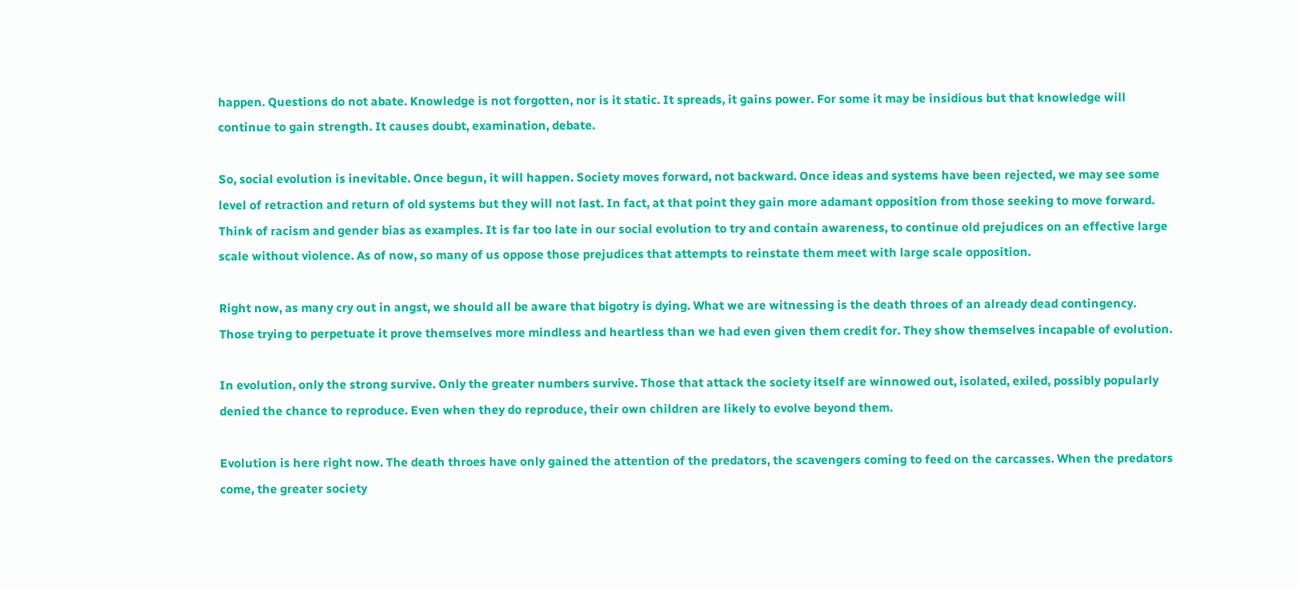happen. Questions do not abate. Knowledge is not forgotten, nor is it static. It spreads, it gains power. For some it may be insidious but that knowledge will continue to gain strength. It causes doubt, examination, debate.

So, social evolution is inevitable. Once begun, it will happen. Society moves forward, not backward. Once ideas and systems have been rejected, we may see some level of retraction and return of old systems but they will not last. In fact, at that point they gain more adamant opposition from those seeking to move forward. Think of racism and gender bias as examples. It is far too late in our social evolution to try and contain awareness, to continue old prejudices on an effective large scale without violence. As of now, so many of us oppose those prejudices that attempts to reinstate them meet with large scale opposition.

Right now, as many cry out in angst, we should all be aware that bigotry is dying. What we are witnessing is the death throes of an already dead contingency. Those trying to perpetuate it prove themselves more mindless and heartless than we had even given them credit for. They show themselves incapable of evolution.

In evolution, only the strong survive. Only the greater numbers survive. Those that attack the society itself are winnowed out, isolated, exiled, possibly popularly denied the chance to reproduce. Even when they do reproduce, their own children are likely to evolve beyond them.

Evolution is here right now. The death throes have only gained the attention of the predators, the scavengers coming to feed on the carcasses. When the predators come, the greater society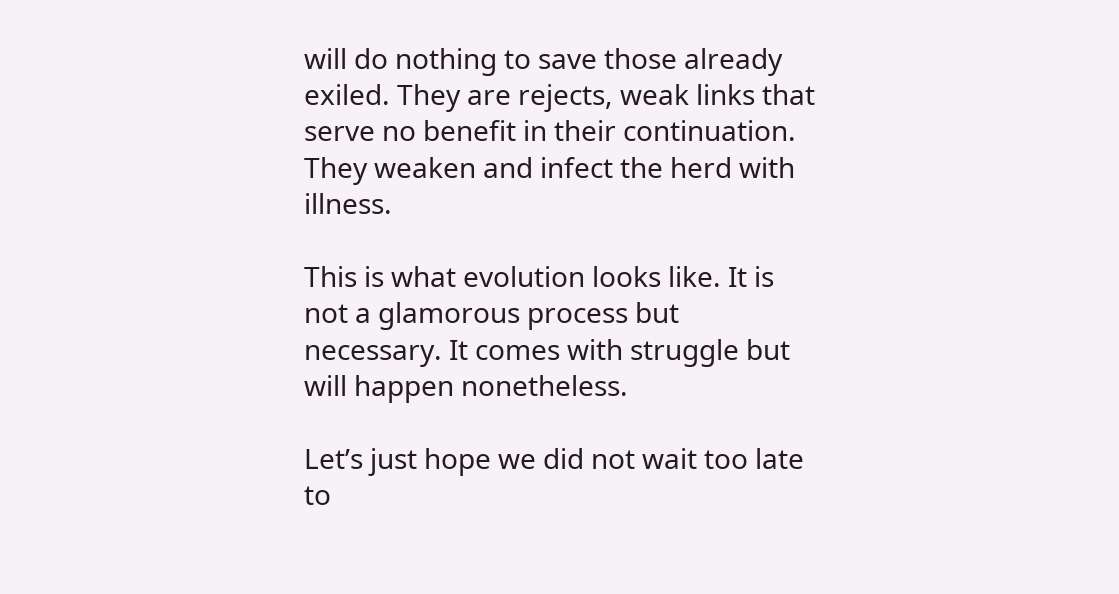will do nothing to save those already exiled. They are rejects, weak links that serve no benefit in their continuation. They weaken and infect the herd with illness.

This is what evolution looks like. It is not a glamorous process but necessary. It comes with struggle but will happen nonetheless.

Let’s just hope we did not wait too late to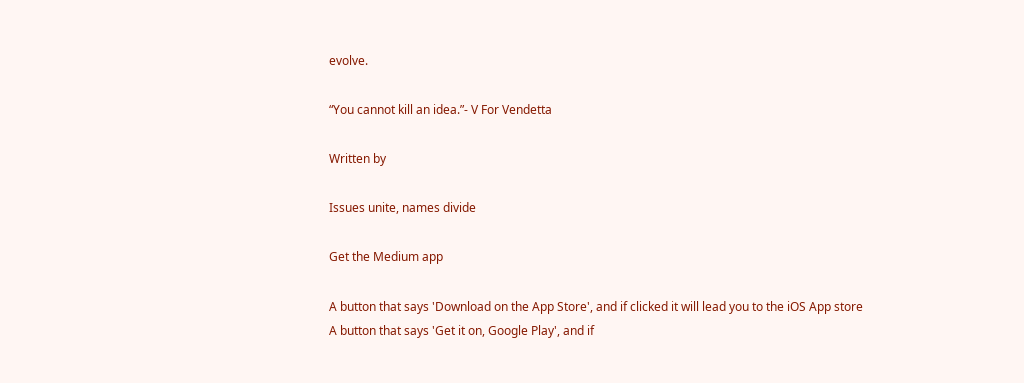evolve.

“You cannot kill an idea.”- V For Vendetta

Written by

Issues unite, names divide

Get the Medium app

A button that says 'Download on the App Store', and if clicked it will lead you to the iOS App store
A button that says 'Get it on, Google Play', and if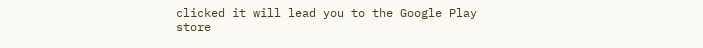clicked it will lead you to the Google Play store